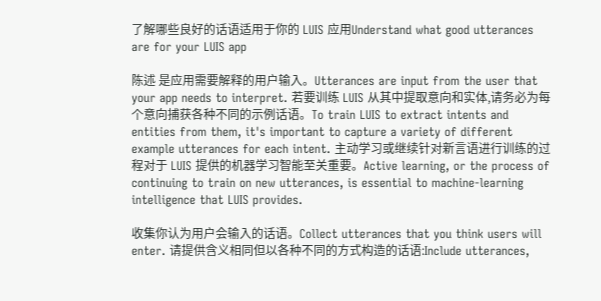了解哪些良好的话语适用于你的 LUIS 应用Understand what good utterances are for your LUIS app

陈述 是应用需要解释的用户输入。Utterances are input from the user that your app needs to interpret. 若要训练 LUIS 从其中提取意向和实体,请务必为每个意向捕获各种不同的示例话语。To train LUIS to extract intents and entities from them, it's important to capture a variety of different example utterances for each intent. 主动学习或继续针对新言语进行训练的过程对于 LUIS 提供的机器学习智能至关重要。Active learning, or the process of continuing to train on new utterances, is essential to machine-learning intelligence that LUIS provides.

收集你认为用户会输入的话语。Collect utterances that you think users will enter. 请提供含义相同但以各种不同的方式构造的话语:Include utterances,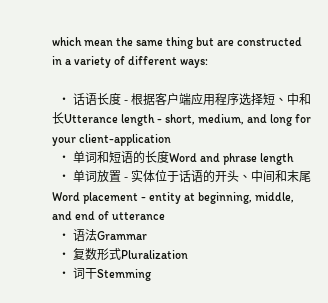which mean the same thing but are constructed in a variety of different ways:

  • 话语长度 - 根据客户端应用程序选择短、中和长Utterance length - short, medium, and long for your client-application
  • 单词和短语的长度Word and phrase length
  • 单词放置 - 实体位于话语的开头、中间和末尾Word placement - entity at beginning, middle, and end of utterance
  • 语法Grammar
  • 复数形式Pluralization
  • 词干Stemming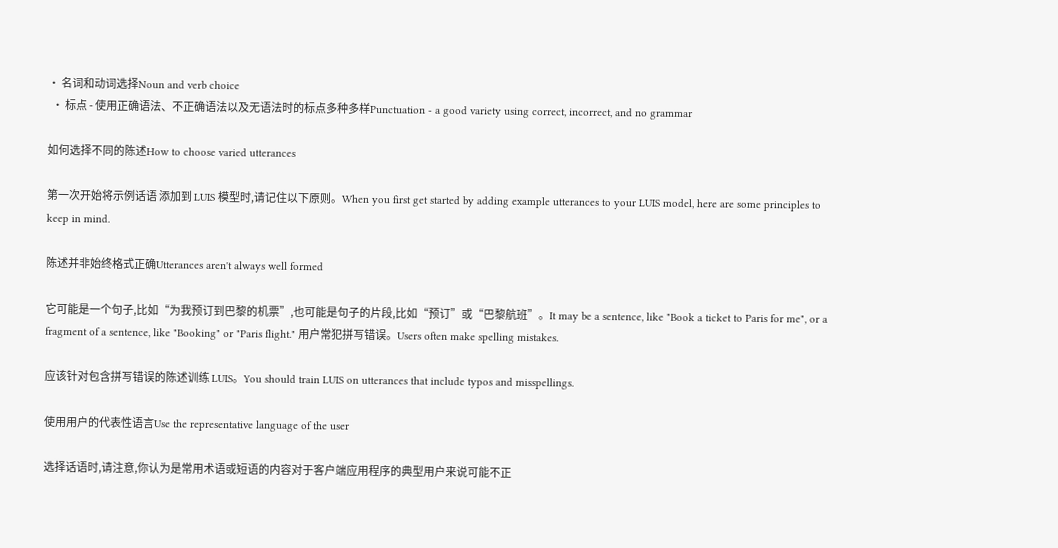• 名词和动词选择Noun and verb choice
  • 标点 - 使用正确语法、不正确语法以及无语法时的标点多种多样Punctuation - a good variety using correct, incorrect, and no grammar

如何选择不同的陈述How to choose varied utterances

第一次开始将示例话语 添加到 LUIS 模型时,请记住以下原则。When you first get started by adding example utterances to your LUIS model, here are some principles to keep in mind.

陈述并非始终格式正确Utterances aren't always well formed

它可能是一个句子,比如“为我预订到巴黎的机票”,也可能是句子的片段,比如“预订”或“巴黎航班”。It may be a sentence, like "Book a ticket to Paris for me", or a fragment of a sentence, like "Booking" or "Paris flight." 用户常犯拼写错误。Users often make spelling mistakes.

应该针对包含拼写错误的陈述训练 LUIS。You should train LUIS on utterances that include typos and misspellings.

使用用户的代表性语言Use the representative language of the user

选择话语时,请注意,你认为是常用术语或短语的内容对于客户端应用程序的典型用户来说可能不正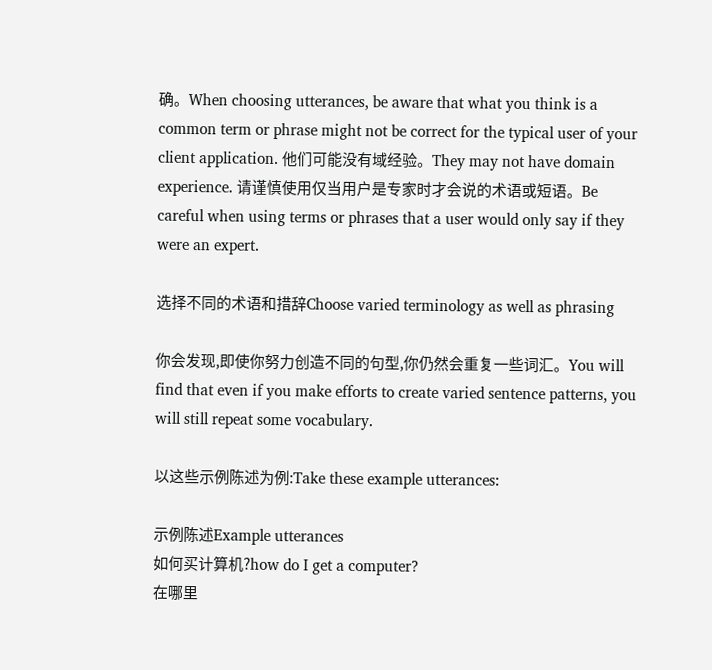确。When choosing utterances, be aware that what you think is a common term or phrase might not be correct for the typical user of your client application. 他们可能没有域经验。They may not have domain experience. 请谨慎使用仅当用户是专家时才会说的术语或短语。Be careful when using terms or phrases that a user would only say if they were an expert.

选择不同的术语和措辞Choose varied terminology as well as phrasing

你会发现,即使你努力创造不同的句型,你仍然会重复一些词汇。You will find that even if you make efforts to create varied sentence patterns, you will still repeat some vocabulary.

以这些示例陈述为例:Take these example utterances:

示例陈述Example utterances
如何买计算机?how do I get a computer?
在哪里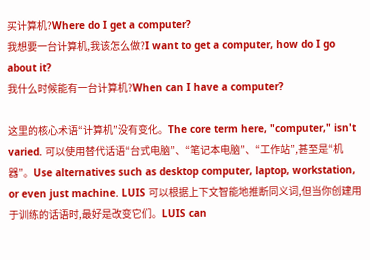买计算机?Where do I get a computer?
我想要一台计算机,我该怎么做?I want to get a computer, how do I go about it?
我什么时候能有一台计算机?When can I have a computer?

这里的核心术语“计算机”没有变化。The core term here, "computer," isn't varied. 可以使用替代话语“台式电脑”、“笔记本电脑”、“工作站”,甚至是“机器”。Use alternatives such as desktop computer, laptop, workstation, or even just machine. LUIS 可以根据上下文智能地推断同义词,但当你创建用于训练的话语时,最好是改变它们。LUIS can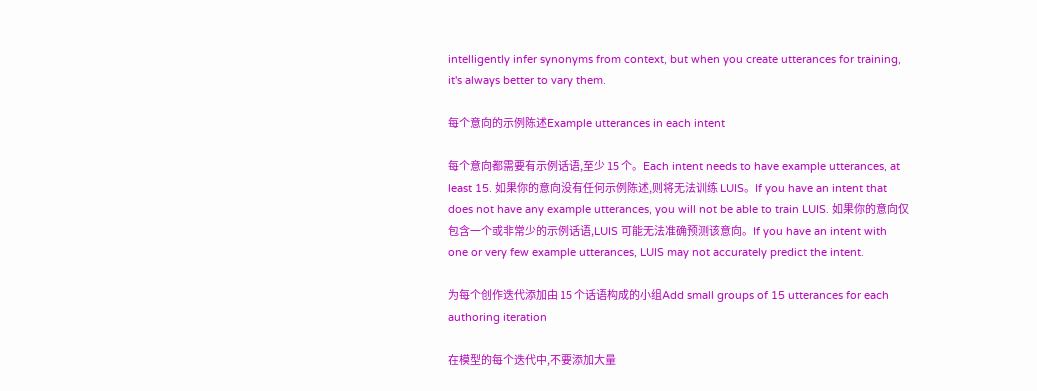intelligently infer synonyms from context, but when you create utterances for training, it's always better to vary them.

每个意向的示例陈述Example utterances in each intent

每个意向都需要有示例话语,至少 15 个。Each intent needs to have example utterances, at least 15. 如果你的意向没有任何示例陈述,则将无法训练 LUIS。If you have an intent that does not have any example utterances, you will not be able to train LUIS. 如果你的意向仅包含一个或非常少的示例话语,LUIS 可能无法准确预测该意向。If you have an intent with one or very few example utterances, LUIS may not accurately predict the intent.

为每个创作迭代添加由 15 个话语构成的小组Add small groups of 15 utterances for each authoring iteration

在模型的每个迭代中,不要添加大量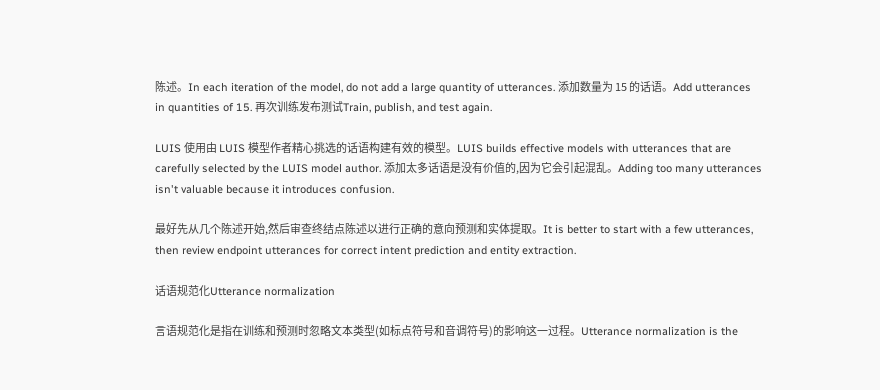陈述。In each iteration of the model, do not add a large quantity of utterances. 添加数量为 15 的话语。Add utterances in quantities of 15. 再次训练发布测试Train, publish, and test again.

LUIS 使用由 LUIS 模型作者精心挑选的话语构建有效的模型。LUIS builds effective models with utterances that are carefully selected by the LUIS model author. 添加太多话语是没有价值的,因为它会引起混乱。Adding too many utterances isn't valuable because it introduces confusion.

最好先从几个陈述开始,然后审查终结点陈述以进行正确的意向预测和实体提取。It is better to start with a few utterances, then review endpoint utterances for correct intent prediction and entity extraction.

话语规范化Utterance normalization

言语规范化是指在训练和预测时忽略文本类型(如标点符号和音调符号)的影响这一过程。Utterance normalization is the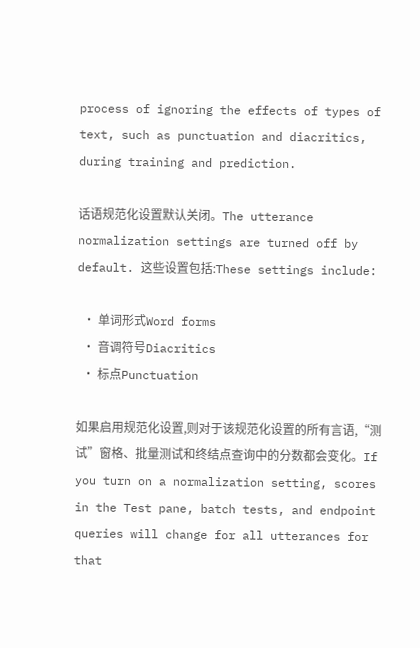process of ignoring the effects of types of text, such as punctuation and diacritics, during training and prediction.

话语规范化设置默认关闭。The utterance normalization settings are turned off by default. 这些设置包括:These settings include:

  • 单词形式Word forms
  • 音调符号Diacritics
  • 标点Punctuation

如果启用规范化设置,则对于该规范化设置的所有言语,“测试”窗格、批量测试和终结点查询中的分数都会变化。If you turn on a normalization setting, scores in the Test pane, batch tests, and endpoint queries will change for all utterances for that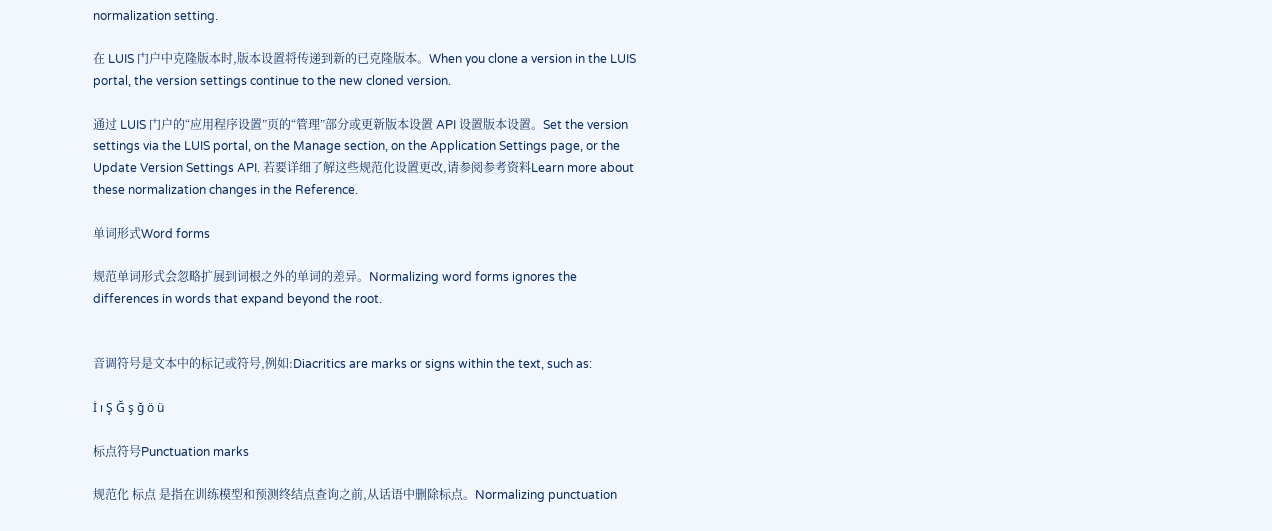normalization setting.

在 LUIS 门户中克隆版本时,版本设置将传递到新的已克隆版本。When you clone a version in the LUIS portal, the version settings continue to the new cloned version.

通过 LUIS 门户的“应用程序设置”页的“管理”部分或更新版本设置 API 设置版本设置。Set the version settings via the LUIS portal, on the Manage section, on the Application Settings page, or the Update Version Settings API. 若要详细了解这些规范化设置更改,请参阅参考资料Learn more about these normalization changes in the Reference.

单词形式Word forms

规范单词形式会忽略扩展到词根之外的单词的差异。Normalizing word forms ignores the differences in words that expand beyond the root.


音调符号是文本中的标记或符号,例如:Diacritics are marks or signs within the text, such as:

İ ı Ş Ğ ş ğ ö ü

标点符号Punctuation marks

规范化 标点 是指在训练模型和预测终结点查询之前,从话语中删除标点。Normalizing punctuation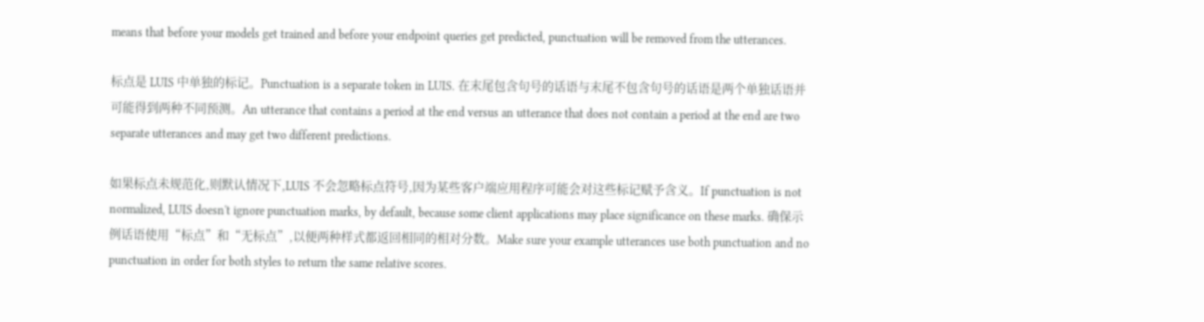means that before your models get trained and before your endpoint queries get predicted, punctuation will be removed from the utterances.

标点是 LUIS 中单独的标记。Punctuation is a separate token in LUIS. 在末尾包含句号的话语与末尾不包含句号的话语是两个单独话语并可能得到两种不同预测。An utterance that contains a period at the end versus an utterance that does not contain a period at the end are two separate utterances and may get two different predictions.

如果标点未规范化,则默认情况下,LUIS 不会忽略标点符号,因为某些客户端应用程序可能会对这些标记赋予含义。If punctuation is not normalized, LUIS doesn't ignore punctuation marks, by default, because some client applications may place significance on these marks. 确保示例话语使用“标点”和“无标点”,以便两种样式都返回相同的相对分数。Make sure your example utterances use both punctuation and no punctuation in order for both styles to return the same relative scores.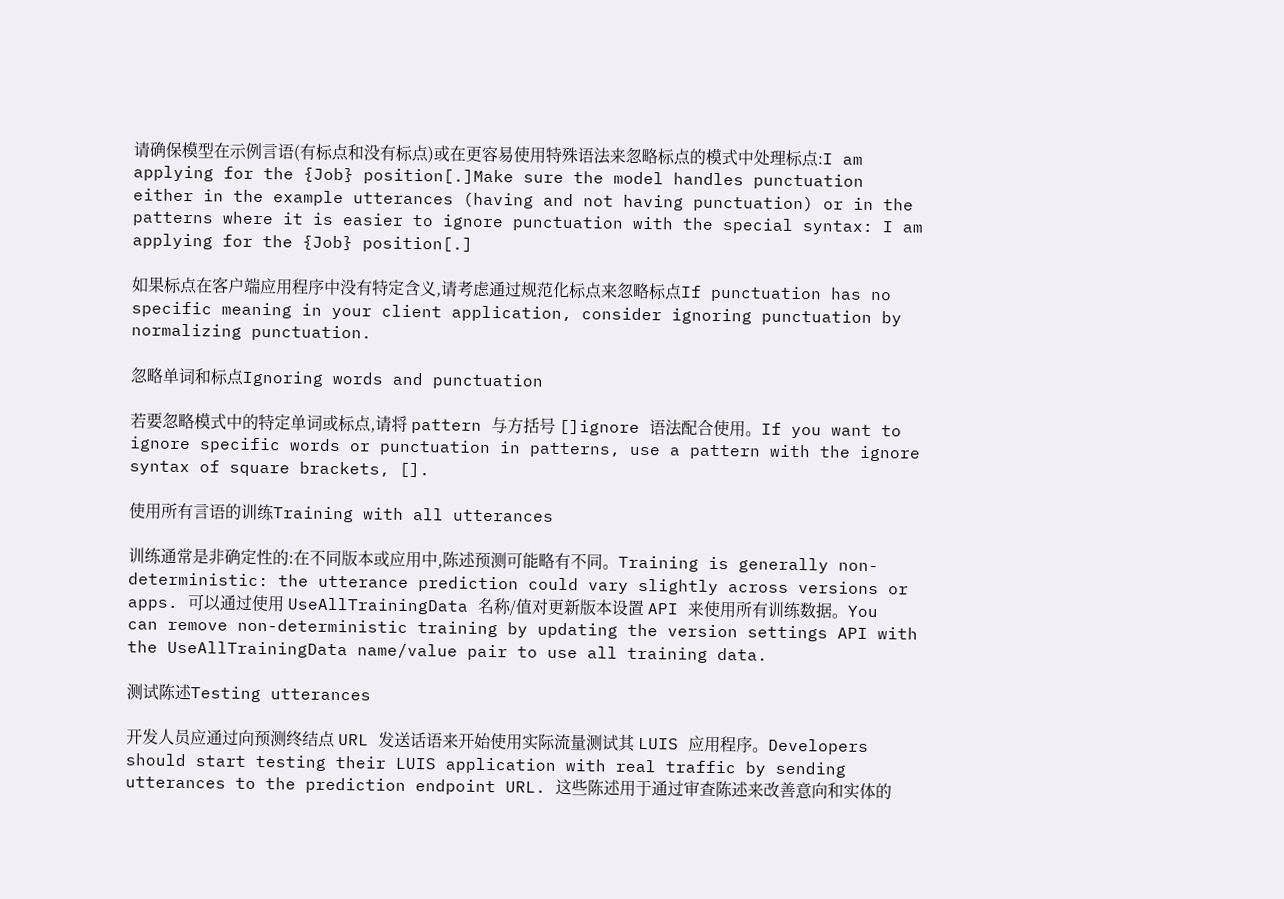请确保模型在示例言语(有标点和没有标点)或在更容易使用特殊语法来忽略标点的模式中处理标点:I am applying for the {Job} position[.]Make sure the model handles punctuation either in the example utterances (having and not having punctuation) or in the patterns where it is easier to ignore punctuation with the special syntax: I am applying for the {Job} position[.]

如果标点在客户端应用程序中没有特定含义,请考虑通过规范化标点来忽略标点If punctuation has no specific meaning in your client application, consider ignoring punctuation by normalizing punctuation.

忽略单词和标点Ignoring words and punctuation

若要忽略模式中的特定单词或标点,请将 pattern 与方括号 []ignore 语法配合使用。If you want to ignore specific words or punctuation in patterns, use a pattern with the ignore syntax of square brackets, [].

使用所有言语的训练Training with all utterances

训练通常是非确定性的:在不同版本或应用中,陈述预测可能略有不同。Training is generally non-deterministic: the utterance prediction could vary slightly across versions or apps. 可以通过使用 UseAllTrainingData 名称/值对更新版本设置 API 来使用所有训练数据。You can remove non-deterministic training by updating the version settings API with the UseAllTrainingData name/value pair to use all training data.

测试陈述Testing utterances

开发人员应通过向预测终结点 URL 发送话语来开始使用实际流量测试其 LUIS 应用程序。Developers should start testing their LUIS application with real traffic by sending utterances to the prediction endpoint URL. 这些陈述用于通过审查陈述来改善意向和实体的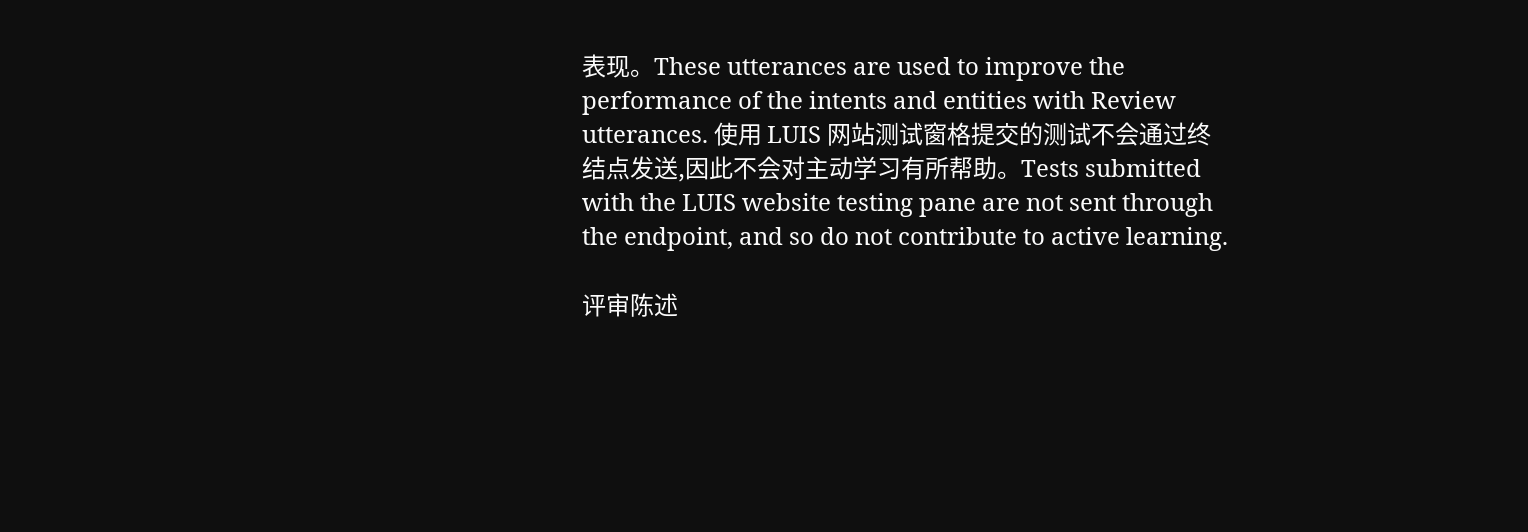表现。These utterances are used to improve the performance of the intents and entities with Review utterances. 使用 LUIS 网站测试窗格提交的测试不会通过终结点发送,因此不会对主动学习有所帮助。Tests submitted with the LUIS website testing pane are not sent through the endpoint, and so do not contribute to active learning.

评审陈述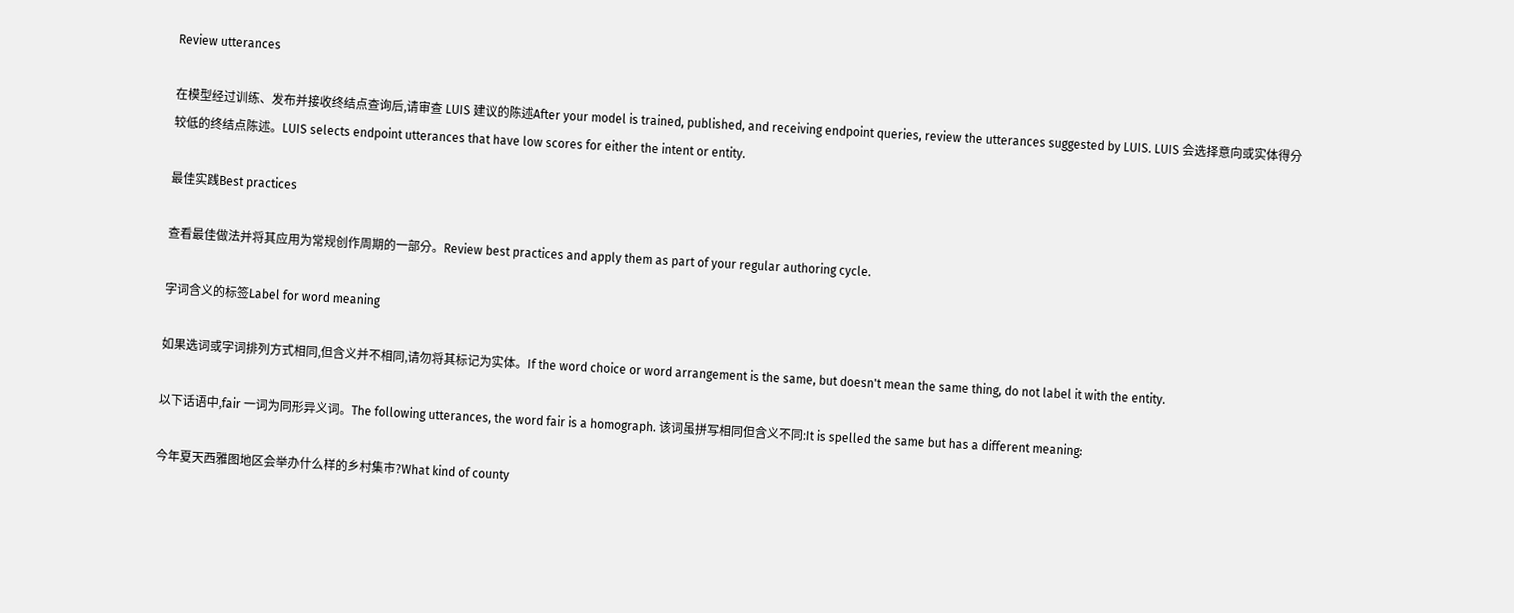Review utterances

在模型经过训练、发布并接收终结点查询后,请审查 LUIS 建议的陈述After your model is trained, published, and receiving endpoint queries, review the utterances suggested by LUIS. LUIS 会选择意向或实体得分较低的终结点陈述。LUIS selects endpoint utterances that have low scores for either the intent or entity.

最佳实践Best practices

查看最佳做法并将其应用为常规创作周期的一部分。Review best practices and apply them as part of your regular authoring cycle.

字词含义的标签Label for word meaning

如果选词或字词排列方式相同,但含义并不相同,请勿将其标记为实体。If the word choice or word arrangement is the same, but doesn't mean the same thing, do not label it with the entity.

以下话语中,fair 一词为同形异义词。The following utterances, the word fair is a homograph. 该词虽拼写相同但含义不同:It is spelled the same but has a different meaning:

今年夏天西雅图地区会举办什么样的乡村集市?What kind of county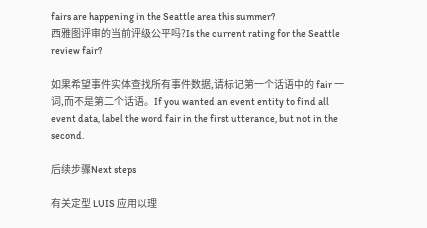fairs are happening in the Seattle area this summer?
西雅图评审的当前评级公平吗?Is the current rating for the Seattle review fair?

如果希望事件实体查找所有事件数据,请标记第一个话语中的 fair 一词,而不是第二个话语。If you wanted an event entity to find all event data, label the word fair in the first utterance, but not in the second.

后续步骤Next steps

有关定型 LUIS 应用以理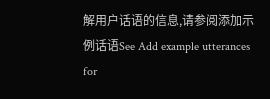解用户话语的信息,请参阅添加示例话语See Add example utterances for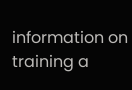information on training a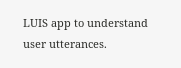LUIS app to understand user utterances.